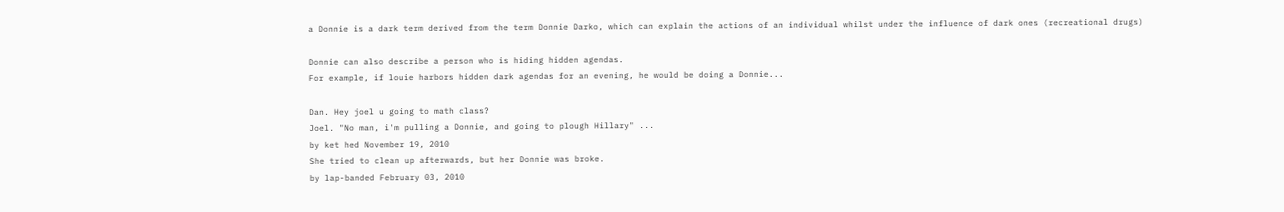a Donnie is a dark term derived from the term Donnie Darko, which can explain the actions of an individual whilst under the influence of dark ones (recreational drugs)

Donnie can also describe a person who is hiding hidden agendas.
For example, if louie harbors hidden dark agendas for an evening, he would be doing a Donnie...

Dan. Hey joel u going to math class?
Joel. "No man, i'm pulling a Donnie, and going to plough Hillary" ...
by ket hed November 19, 2010
She tried to clean up afterwards, but her Donnie was broke.
by lap-banded February 03, 2010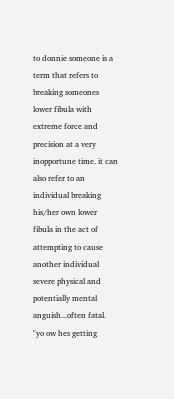to donnie someone is a term that refers to breaking someones lower fibula with extreme force and precision at a very inopportune time. it can also refer to an individual breaking his/her own lower fibula in the act of attempting to cause another individual severe physical and potentially mental anguish...often fatal.
"yo ow hes getting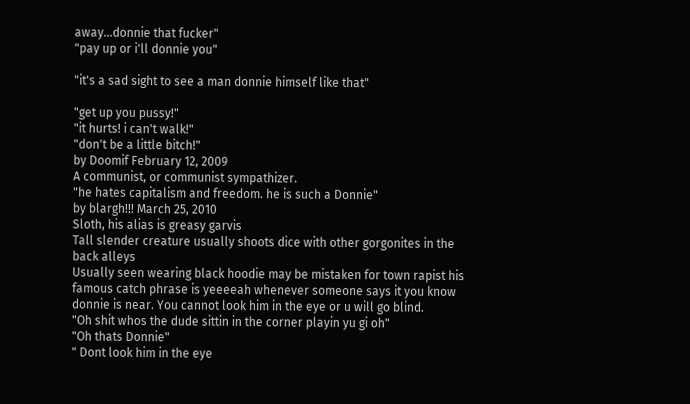away...donnie that fucker"
"pay up or i'll donnie you"

"it's a sad sight to see a man donnie himself like that"

"get up you pussy!"
"it hurts! i can't walk!"
"don't be a little bitch!"
by Doomif February 12, 2009
A communist, or communist sympathizer.
"he hates capitalism and freedom. he is such a Donnie"
by blargh!!! March 25, 2010
Sloth, his alias is greasy garvis
Tall slender creature usually shoots dice with other gorgonites in the back alleys
Usually seen wearing black hoodie may be mistaken for town rapist his famous catch phrase is yeeeeah whenever someone says it you know donnie is near. You cannot look him in the eye or u will go blind.
"Oh shit whos the dude sittin in the corner playin yu gi oh"
"Oh thats Donnie"
" Dont look him in the eye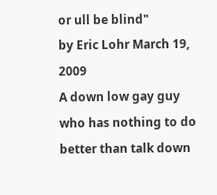or ull be blind"
by Eric Lohr March 19, 2009
A down low gay guy who has nothing to do better than talk down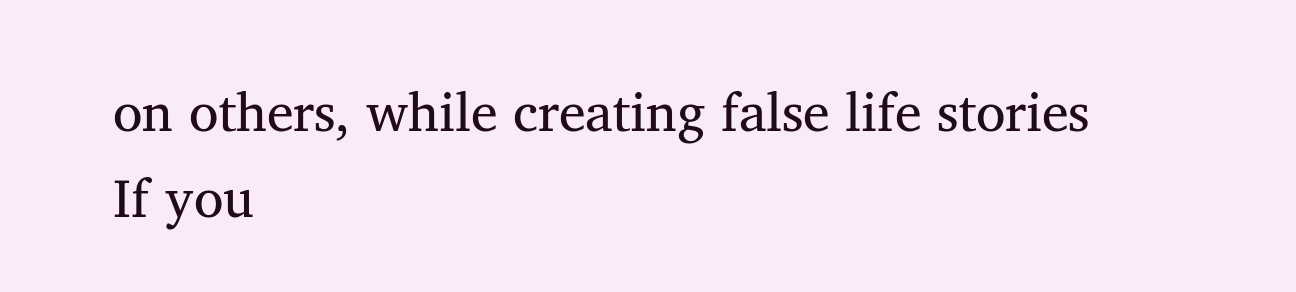on others, while creating false life stories
If you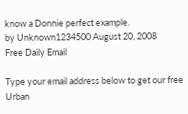know a Donnie perfect example.
by Unknown1234500 August 20, 2008
Free Daily Email

Type your email address below to get our free Urban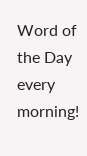Word of the Day every morning!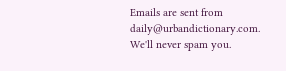Emails are sent from daily@urbandictionary.com. We'll never spam you.